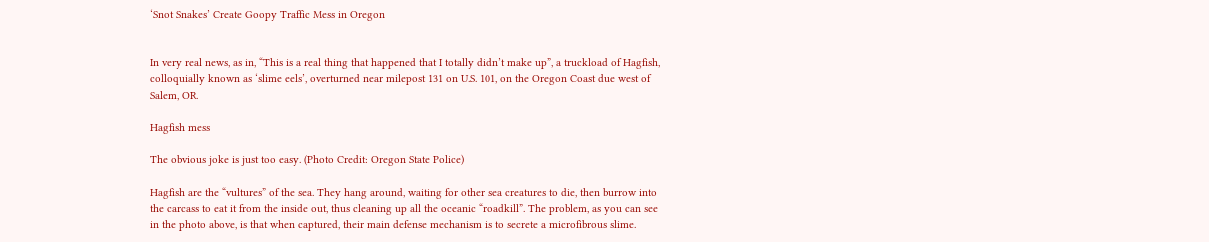‘Snot Snakes’ Create Goopy Traffic Mess in Oregon


In very real news, as in, “This is a real thing that happened that I totally didn’t make up”, a truckload of Hagfish, colloquially known as ‘slime eels’, overturned near milepost 131 on U.S. 101, on the Oregon Coast due west of Salem, OR.

Hagfish mess

The obvious joke is just too easy. (Photo Credit: Oregon State Police)

Hagfish are the “vultures” of the sea. They hang around, waiting for other sea creatures to die, then burrow into the carcass to eat it from the inside out, thus cleaning up all the oceanic “roadkill”. The problem, as you can see in the photo above, is that when captured, their main defense mechanism is to secrete a microfibrous slime.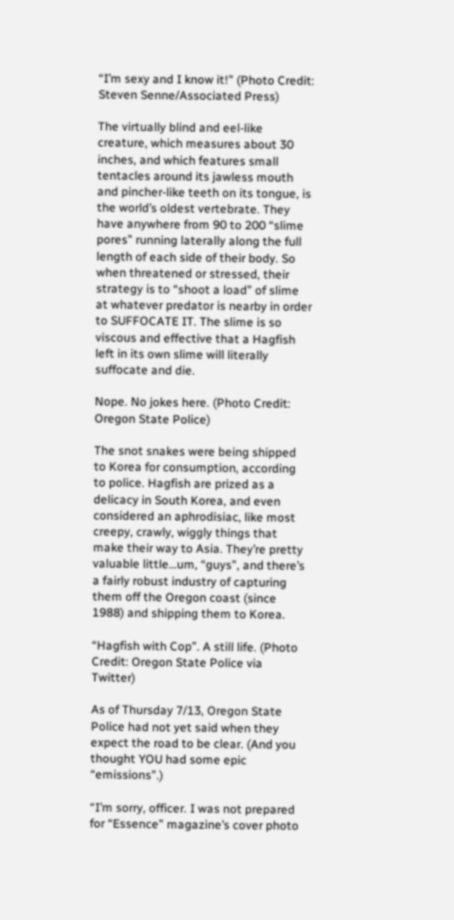“I’m sexy and I know it!” (Photo Credit: Steven Senne/Associated Press)

The virtually blind and eel-like creature, which measures about 30 inches, and which features small tentacles around its jawless mouth and pincher-like teeth on its tongue, is the world’s oldest vertebrate. They have anywhere from 90 to 200 “slime pores” running laterally along the full length of each side of their body. So when threatened or stressed, their strategy is to “shoot a load” of slime at whatever predator is nearby in order to SUFFOCATE IT. The slime is so viscous and effective that a Hagfish left in its own slime will literally suffocate and die.

Nope. No jokes here. (Photo Credit: Oregon State Police)

The snot snakes were being shipped to Korea for consumption, according to police. Hagfish are prized as a delicacy in South Korea, and even considered an aphrodisiac, like most creepy, crawly, wiggly things that make their way to Asia. They’re pretty valuable little…um, “guys”, and there’s a fairly robust industry of capturing them off the Oregon coast (since 1988) and shipping them to Korea.

“Hagfish with Cop”. A still life. (Photo Credit: Oregon State Police via Twitter)

As of Thursday 7/13, Oregon State Police had not yet said when they expect the road to be clear. (And you thought YOU had some epic “emissions”.)

“I’m sorry, officer. I was not prepared for “Essence” magazine’s cover photo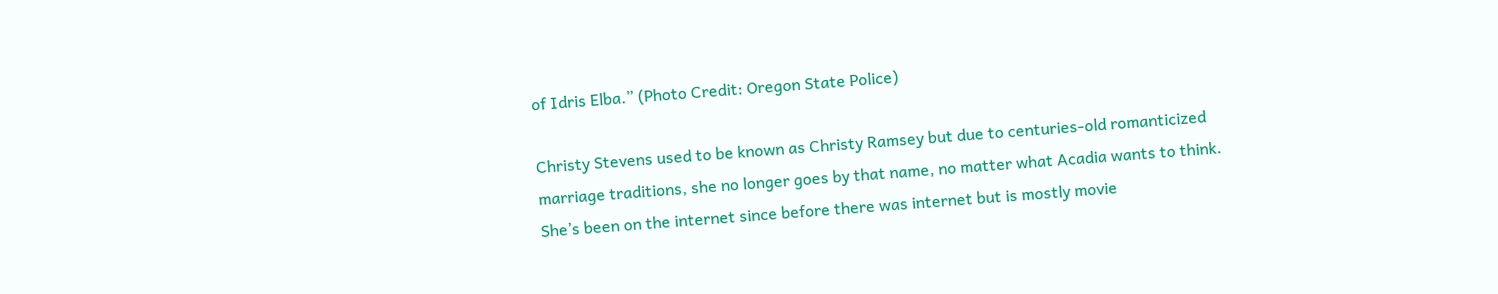of Idris Elba.” (Photo Credit: Oregon State Police)

Christy Stevens used to be known as Christy Ramsey but due to centuries-old romanticized marriage traditions, she no longer goes by that name, no matter what Acadia wants to think. She’s been on the internet since before there was internet but is mostly movie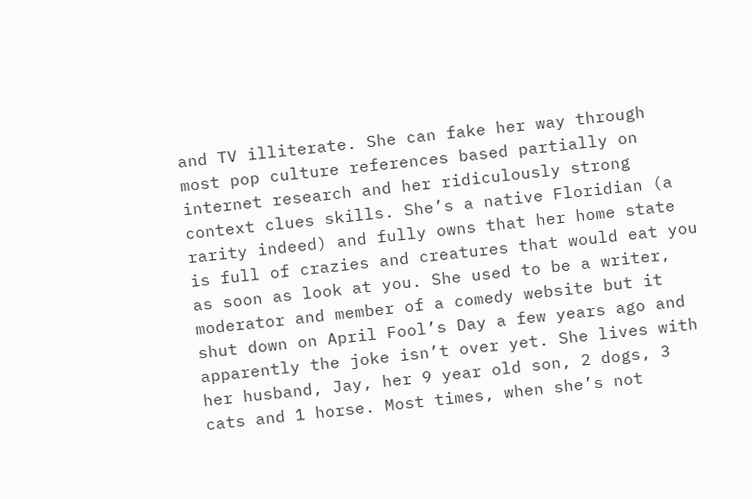and TV illiterate. She can fake her way through most pop culture references based partially on internet research and her ridiculously strong context clues skills. She’s a native Floridian (a rarity indeed) and fully owns that her home state is full of crazies and creatures that would eat you as soon as look at you. She used to be a writer, moderator and member of a comedy website but it shut down on April Fool’s Day a few years ago and apparently the joke isn’t over yet. She lives with her husband, Jay, her 9 year old son, 2 dogs, 3 cats and 1 horse. Most times, when she’s not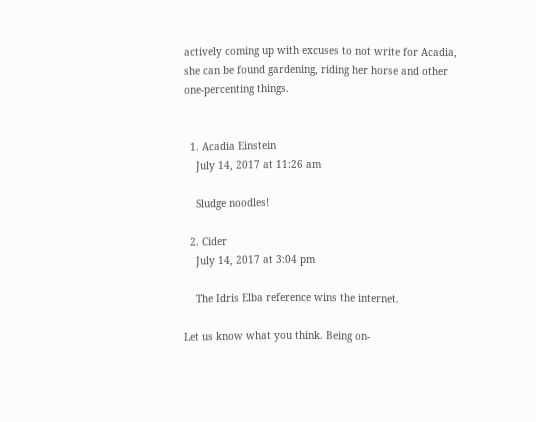actively coming up with excuses to not write for Acadia, she can be found gardening, riding her horse and other one-percenting things.


  1. Acadia Einstein
    July 14, 2017 at 11:26 am

    Sludge noodles!

  2. Cider
    July 14, 2017 at 3:04 pm

    The Idris Elba reference wins the internet.

Let us know what you think. Being on-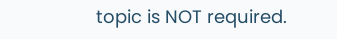topic is NOT required.